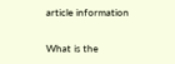article information

What is the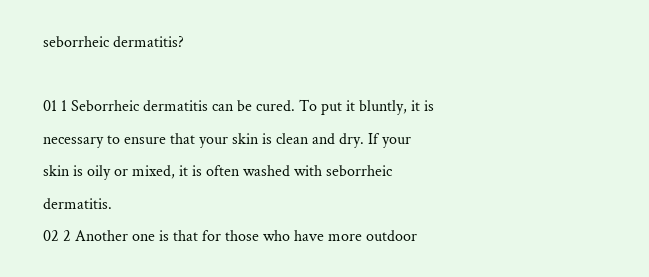seborrheic dermatitis?

01 1 Seborrheic dermatitis can be cured. To put it bluntly, it is necessary to ensure that your skin is clean and dry. If your skin is oily or mixed, it is often washed with seborrheic dermatitis.
02 2 Another one is that for those who have more outdoor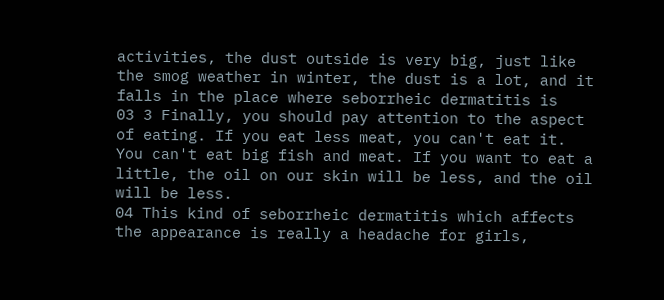activities, the dust outside is very big, just like the smog weather in winter, the dust is a lot, and it falls in the place where seborrheic dermatitis is
03 3 Finally, you should pay attention to the aspect of eating. If you eat less meat, you can't eat it. You can't eat big fish and meat. If you want to eat a little, the oil on our skin will be less, and the oil will be less.
04 This kind of seborrheic dermatitis which affects the appearance is really a headache for girls,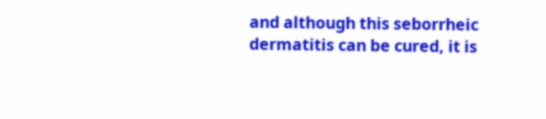and although this seborrheic dermatitis can be cured, it is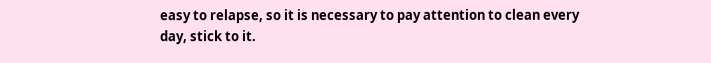easy to relapse, so it is necessary to pay attention to clean every day, stick to it.